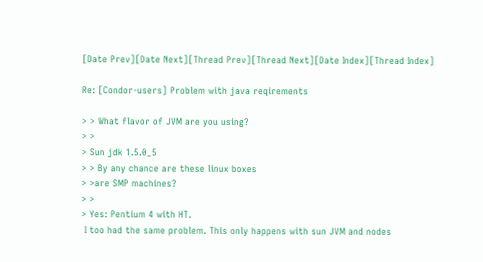[Date Prev][Date Next][Thread Prev][Thread Next][Date Index][Thread Index]

Re: [Condor-users] Problem with java reqirements

> > What flavor of JVM are you using?
> >
> Sun jdk 1.5.0_5
> > By any chance are these linux boxes
> >are SMP machines?
> >
> Yes: Pentium 4 with HT.
 I too had the same problem. This only happens with sun JVM and nodes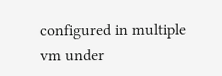configured in multiple vm under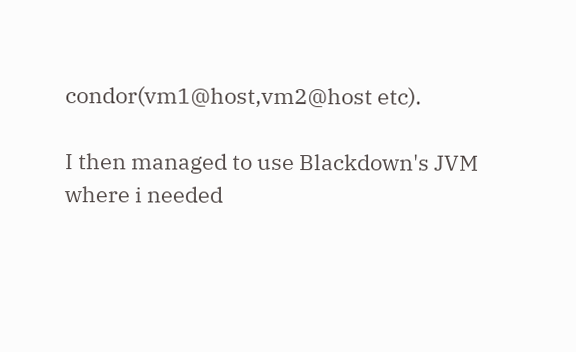condor(vm1@host,vm2@host etc).

I then managed to use Blackdown's JVM where i needed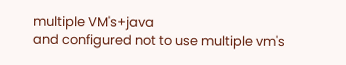multiple VM's+java
and configured not to use multiple vm's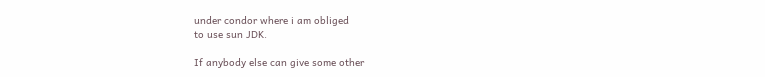under condor where i am obliged
to use sun JDK.

If anybody else can give some other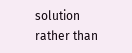solution rather than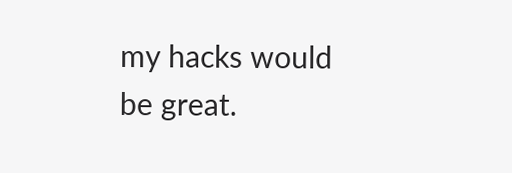my hacks would
be great.